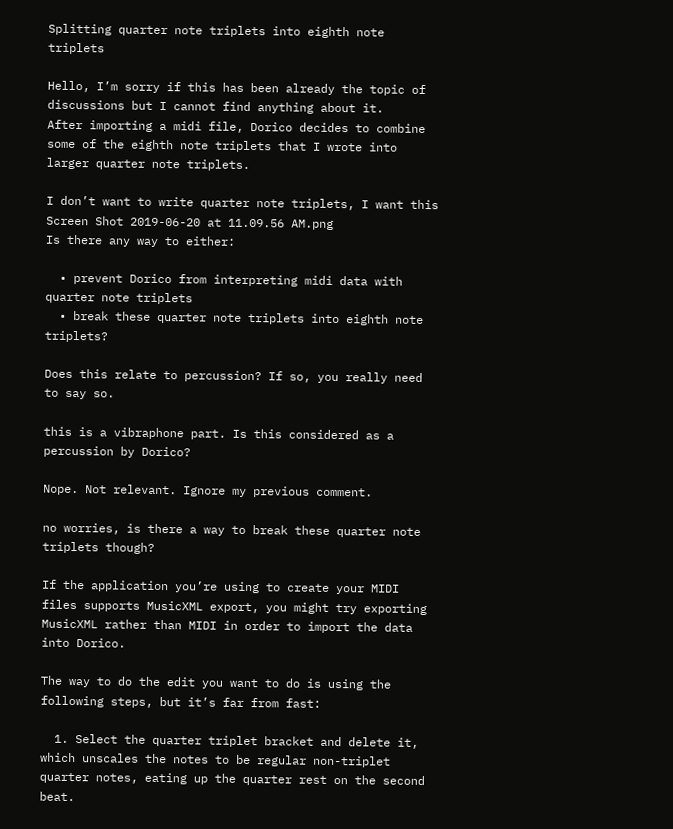Splitting quarter note triplets into eighth note triplets

Hello, I’m sorry if this has been already the topic of discussions but I cannot find anything about it.
After importing a midi file, Dorico decides to combine some of the eighth note triplets that I wrote into larger quarter note triplets.

I don’t want to write quarter note triplets, I want this
Screen Shot 2019-06-20 at 11.09.56 AM.png
Is there any way to either:

  • prevent Dorico from interpreting midi data with quarter note triplets
  • break these quarter note triplets into eighth note triplets?

Does this relate to percussion? If so, you really need to say so.

this is a vibraphone part. Is this considered as a percussion by Dorico?

Nope. Not relevant. Ignore my previous comment.

no worries, is there a way to break these quarter note triplets though?

If the application you’re using to create your MIDI files supports MusicXML export, you might try exporting MusicXML rather than MIDI in order to import the data into Dorico.

The way to do the edit you want to do is using the following steps, but it’s far from fast:

  1. Select the quarter triplet bracket and delete it, which unscales the notes to be regular non-triplet quarter notes, eating up the quarter rest on the second beat.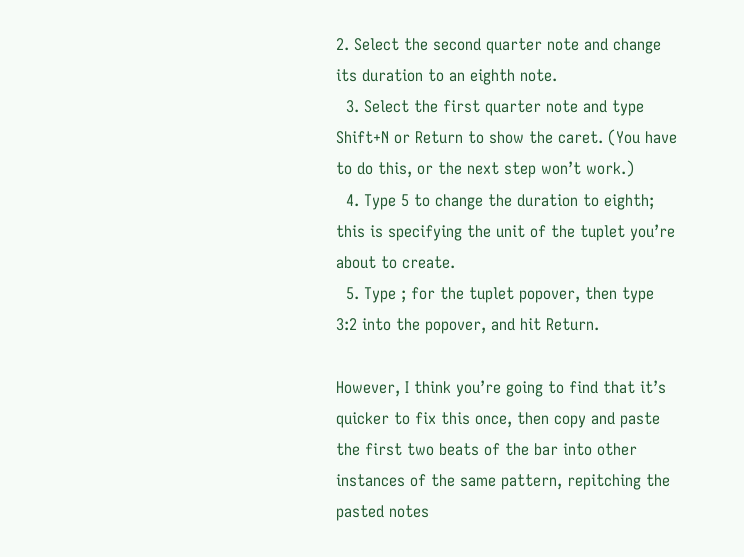2. Select the second quarter note and change its duration to an eighth note.
  3. Select the first quarter note and type Shift+N or Return to show the caret. (You have to do this, or the next step won’t work.)
  4. Type 5 to change the duration to eighth; this is specifying the unit of the tuplet you’re about to create.
  5. Type ; for the tuplet popover, then type 3:2 into the popover, and hit Return.

However, I think you’re going to find that it’s quicker to fix this once, then copy and paste the first two beats of the bar into other instances of the same pattern, repitching the pasted notes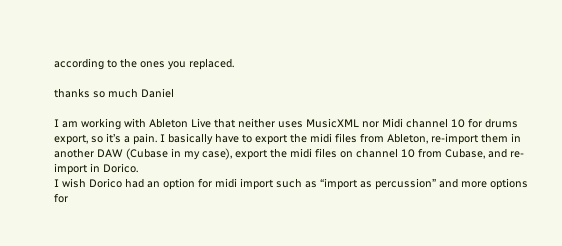according to the ones you replaced.

thanks so much Daniel

I am working with Ableton Live that neither uses MusicXML nor Midi channel 10 for drums export, so it’s a pain. I basically have to export the midi files from Ableton, re-import them in another DAW (Cubase in my case), export the midi files on channel 10 from Cubase, and re-import in Dorico.
I wish Dorico had an option for midi import such as “import as percussion” and more options for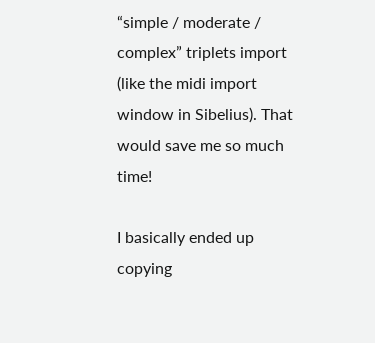“simple / moderate / complex” triplets import (like the midi import window in Sibelius). That would save me so much time!

I basically ended up copying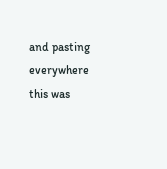and pasting everywhere this was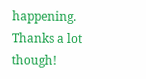happening.
Thanks a lot though!